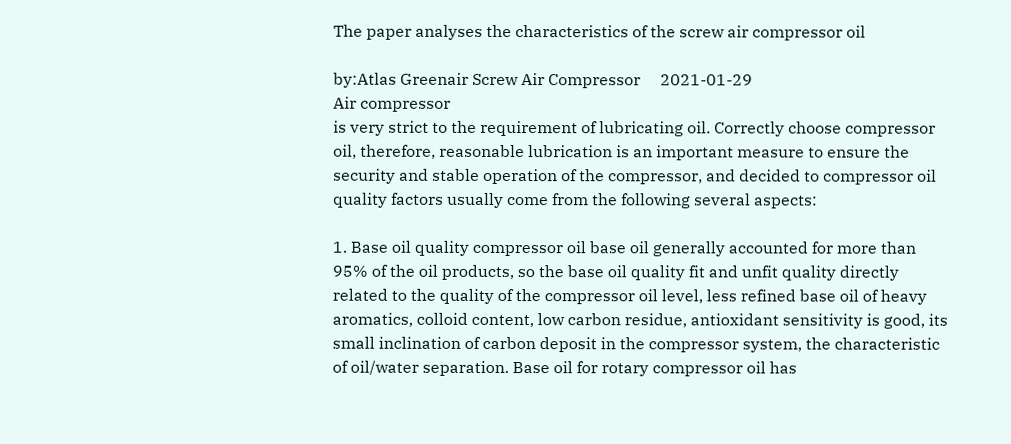The paper analyses the characteristics of the screw air compressor oil

by:Atlas Greenair Screw Air Compressor     2021-01-29
Air compressor
is very strict to the requirement of lubricating oil. Correctly choose compressor oil, therefore, reasonable lubrication is an important measure to ensure the security and stable operation of the compressor, and decided to compressor oil quality factors usually come from the following several aspects:

1. Base oil quality compressor oil base oil generally accounted for more than 95% of the oil products, so the base oil quality fit and unfit quality directly related to the quality of the compressor oil level, less refined base oil of heavy aromatics, colloid content, low carbon residue, antioxidant sensitivity is good, its small inclination of carbon deposit in the compressor system, the characteristic of oil/water separation. Base oil for rotary compressor oil has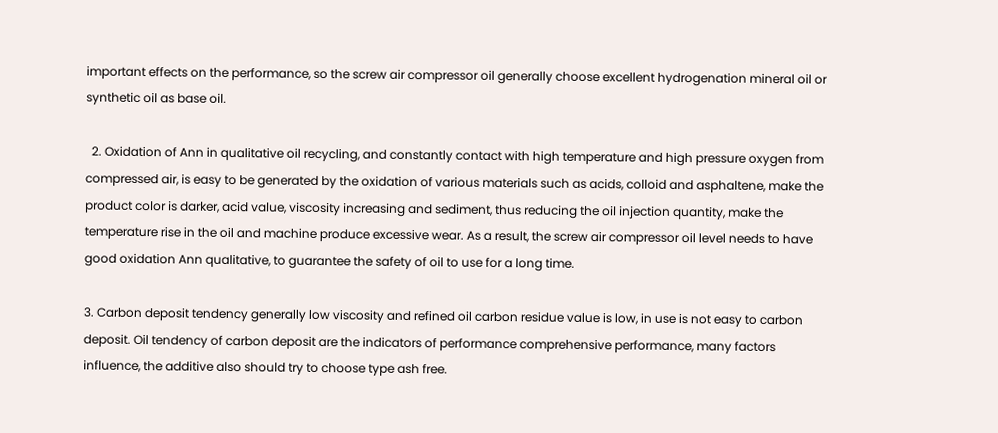important effects on the performance, so the screw air compressor oil generally choose excellent hydrogenation mineral oil or synthetic oil as base oil.

  2. Oxidation of Ann in qualitative oil recycling, and constantly contact with high temperature and high pressure oxygen from compressed air, is easy to be generated by the oxidation of various materials such as acids, colloid and asphaltene, make the product color is darker, acid value, viscosity increasing and sediment, thus reducing the oil injection quantity, make the temperature rise in the oil and machine produce excessive wear. As a result, the screw air compressor oil level needs to have good oxidation Ann qualitative, to guarantee the safety of oil to use for a long time.

3. Carbon deposit tendency generally low viscosity and refined oil carbon residue value is low, in use is not easy to carbon deposit. Oil tendency of carbon deposit are the indicators of performance comprehensive performance, many factors influence, the additive also should try to choose type ash free.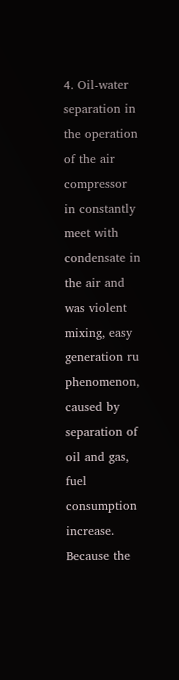4. Oil-water separation in the operation of the air compressor in constantly meet with condensate in the air and was violent mixing, easy generation ru phenomenon, caused by separation of oil and gas, fuel consumption increase. Because the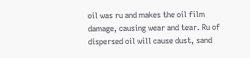oil was ru and makes the oil film damage, causing wear and tear. Ru of dispersed oil will cause dust, sand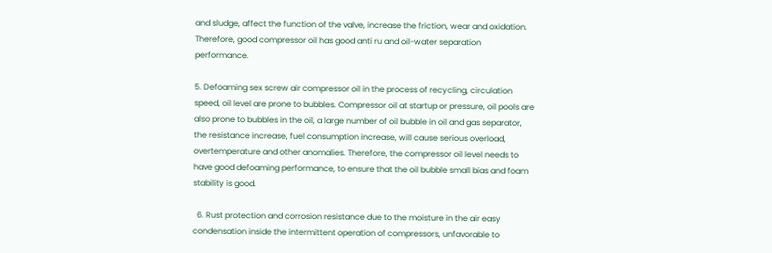and sludge, affect the function of the valve, increase the friction, wear and oxidation. Therefore, good compressor oil has good anti ru and oil-water separation performance.

5. Defoaming sex screw air compressor oil in the process of recycling, circulation speed, oil level are prone to bubbles. Compressor oil at startup or pressure, oil pools are also prone to bubbles in the oil, a large number of oil bubble in oil and gas separator, the resistance increase, fuel consumption increase, will cause serious overload, overtemperature and other anomalies. Therefore, the compressor oil level needs to have good defoaming performance, to ensure that the oil bubble small bias and foam stability is good.

  6. Rust protection and corrosion resistance due to the moisture in the air easy condensation inside the intermittent operation of compressors, unfavorable to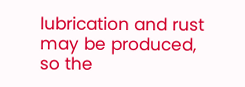lubrication and rust may be produced, so the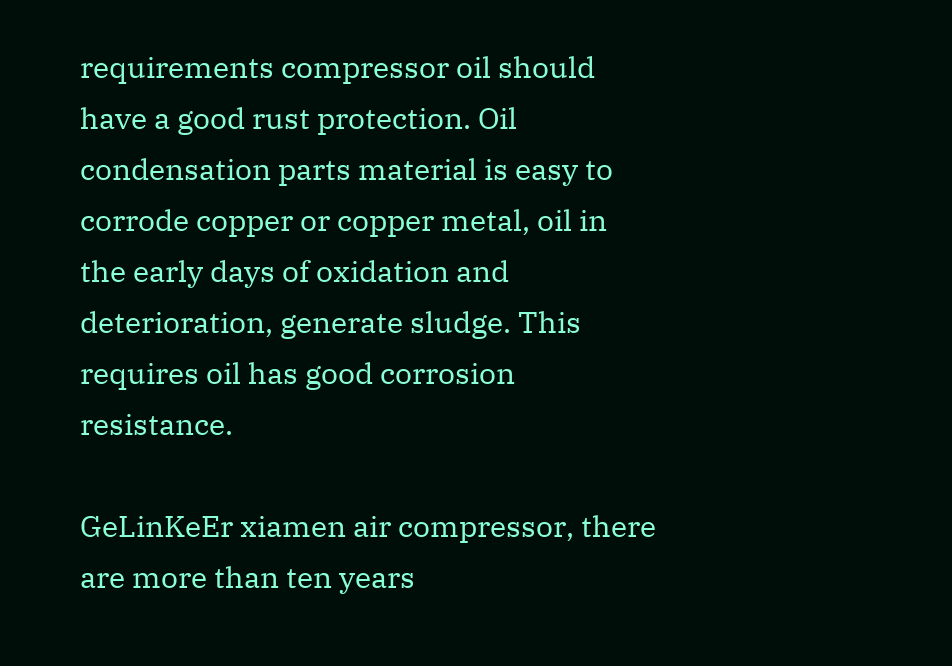requirements compressor oil should have a good rust protection. Oil condensation parts material is easy to corrode copper or copper metal, oil in the early days of oxidation and deterioration, generate sludge. This requires oil has good corrosion resistance.

GeLinKeEr xiamen air compressor, there are more than ten years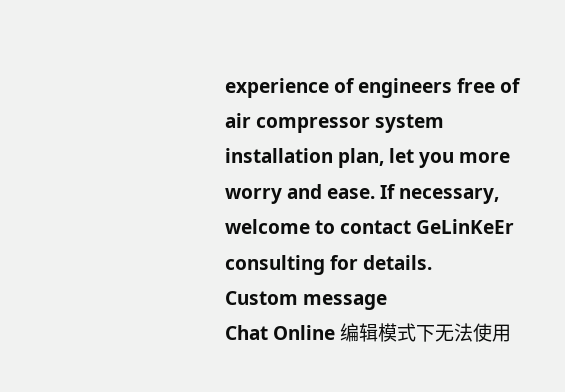experience of engineers free of air compressor system installation plan, let you more worry and ease. If necessary, welcome to contact GeLinKeEr consulting for details.
Custom message
Chat Online 编辑模式下无法使用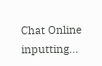Chat Online inputting...